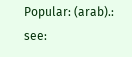Popular: (arab).: see: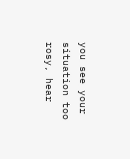you see your situation too rosy, hear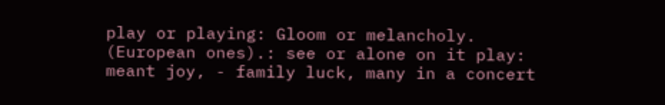play or playing: Gloom or melancholy. (European ones).: see or alone on it play: meant joy, - family luck, many in a concert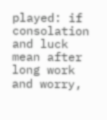played: if consolation and luck mean after long work and worry,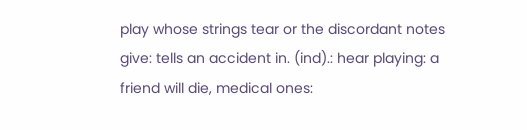play whose strings tear or the discordant notes give: tells an accident in. (ind).: hear playing: a friend will die, medical ones: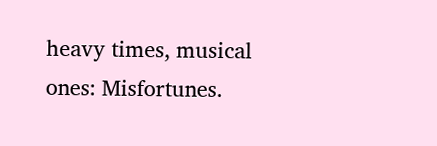heavy times, musical ones: Misfortunes.